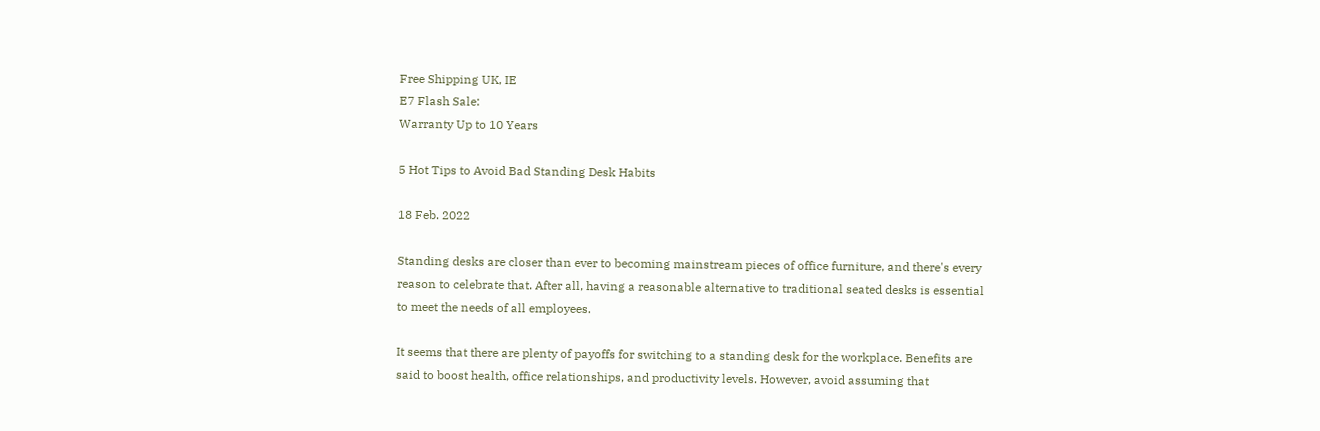Free Shipping UK, IE
E7 Flash Sale:
Warranty Up to 10 Years

5 Hot Tips to Avoid Bad Standing Desk Habits

18 Feb. 2022

Standing desks are closer than ever to becoming mainstream pieces of office furniture, and there's every reason to celebrate that. After all, having a reasonable alternative to traditional seated desks is essential to meet the needs of all employees.

It seems that there are plenty of payoffs for switching to a standing desk for the workplace. Benefits are said to boost health, office relationships, and productivity levels. However, avoid assuming that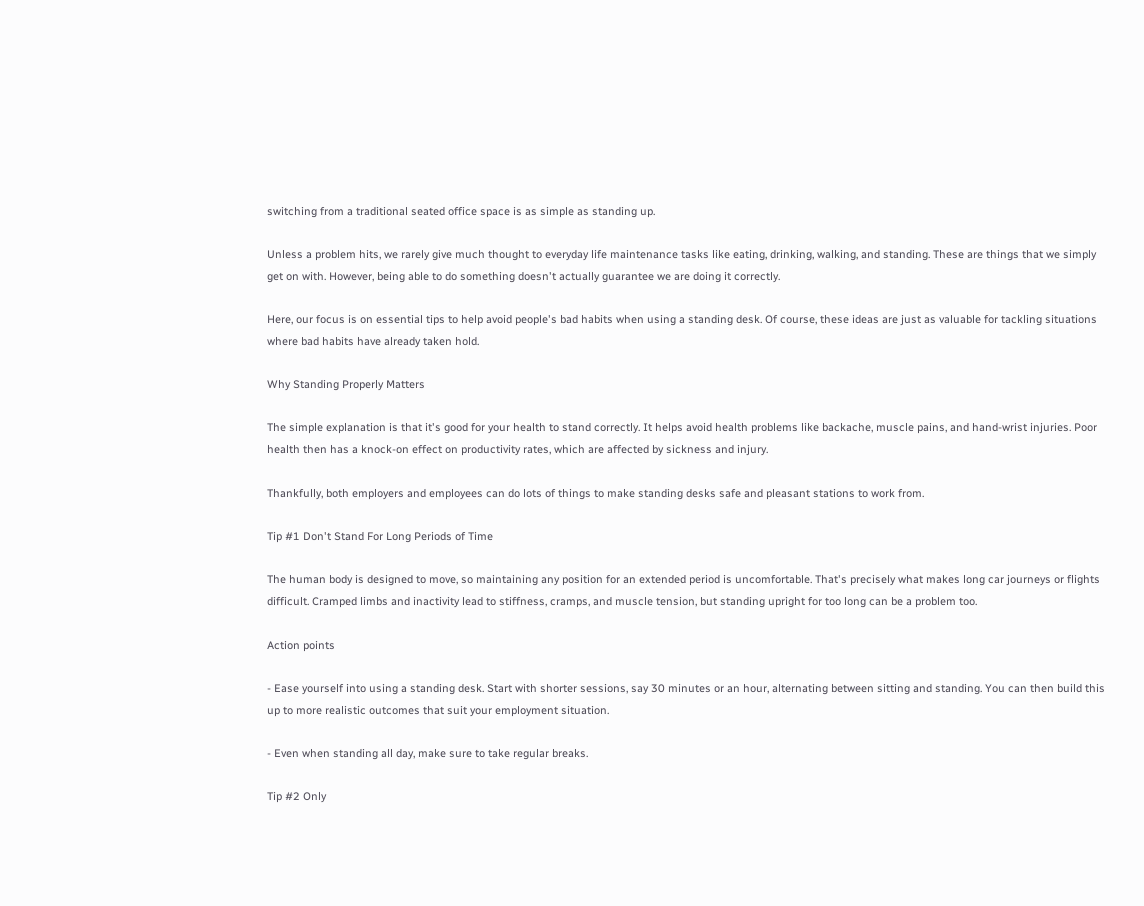switching from a traditional seated office space is as simple as standing up.

Unless a problem hits, we rarely give much thought to everyday life maintenance tasks like eating, drinking, walking, and standing. These are things that we simply get on with. However, being able to do something doesn't actually guarantee we are doing it correctly.

Here, our focus is on essential tips to help avoid people's bad habits when using a standing desk. Of course, these ideas are just as valuable for tackling situations where bad habits have already taken hold.

Why Standing Properly Matters

The simple explanation is that it's good for your health to stand correctly. It helps avoid health problems like backache, muscle pains, and hand-wrist injuries. Poor health then has a knock-on effect on productivity rates, which are affected by sickness and injury.

Thankfully, both employers and employees can do lots of things to make standing desks safe and pleasant stations to work from.

Tip #1 Don't Stand For Long Periods of Time

The human body is designed to move, so maintaining any position for an extended period is uncomfortable. That's precisely what makes long car journeys or flights difficult. Cramped limbs and inactivity lead to stiffness, cramps, and muscle tension, but standing upright for too long can be a problem too.

Action points

- Ease yourself into using a standing desk. Start with shorter sessions, say 30 minutes or an hour, alternating between sitting and standing. You can then build this up to more realistic outcomes that suit your employment situation.

- Even when standing all day, make sure to take regular breaks.

Tip #2 Only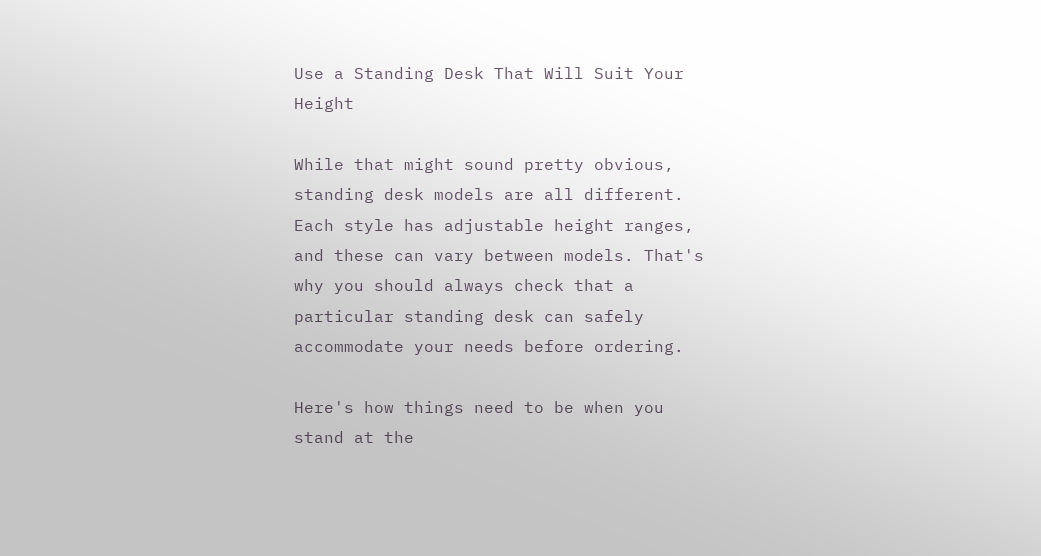Use a Standing Desk That Will Suit Your Height

While that might sound pretty obvious, standing desk models are all different. Each style has adjustable height ranges, and these can vary between models. That's why you should always check that a particular standing desk can safely accommodate your needs before ordering.

Here's how things need to be when you stand at the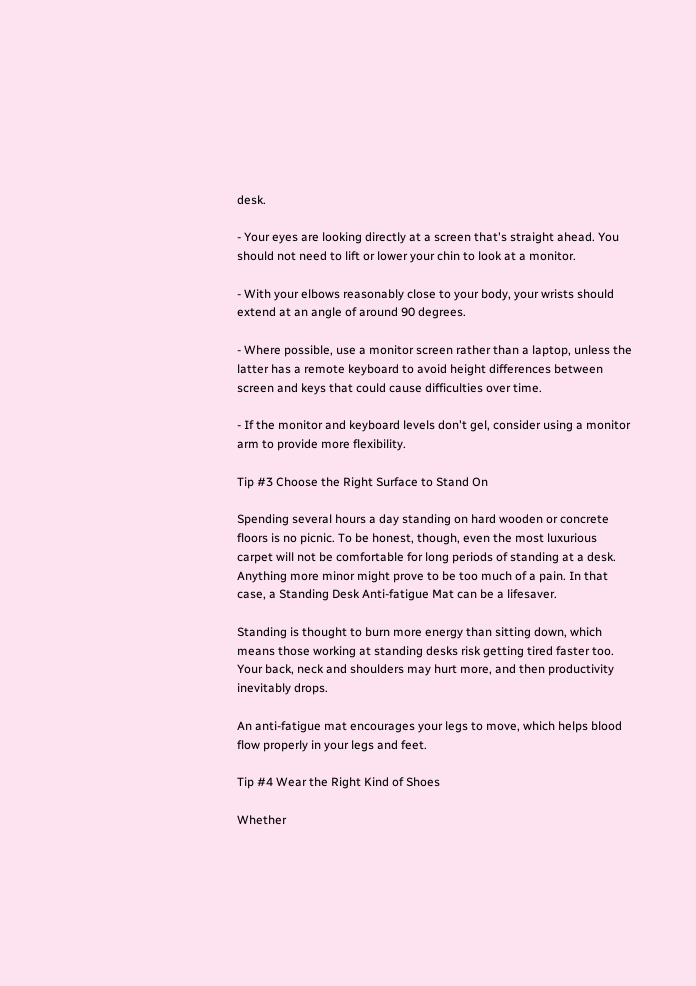desk.

- Your eyes are looking directly at a screen that's straight ahead. You should not need to lift or lower your chin to look at a monitor.

- With your elbows reasonably close to your body, your wrists should extend at an angle of around 90 degrees.

- Where possible, use a monitor screen rather than a laptop, unless the latter has a remote keyboard to avoid height differences between screen and keys that could cause difficulties over time.

- If the monitor and keyboard levels don't gel, consider using a monitor arm to provide more flexibility.

Tip #3 Choose the Right Surface to Stand On

Spending several hours a day standing on hard wooden or concrete floors is no picnic. To be honest, though, even the most luxurious carpet will not be comfortable for long periods of standing at a desk. Anything more minor might prove to be too much of a pain. In that case, a Standing Desk Anti-fatigue Mat can be a lifesaver.

Standing is thought to burn more energy than sitting down, which means those working at standing desks risk getting tired faster too. Your back, neck and shoulders may hurt more, and then productivity inevitably drops.

An anti-fatigue mat encourages your legs to move, which helps blood flow properly in your legs and feet.

Tip #4 Wear the Right Kind of Shoes

Whether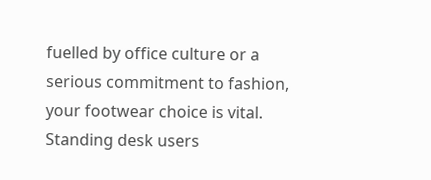fuelled by office culture or a serious commitment to fashion, your footwear choice is vital. Standing desk users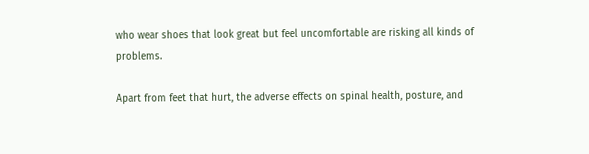who wear shoes that look great but feel uncomfortable are risking all kinds of problems.

Apart from feet that hurt, the adverse effects on spinal health, posture, and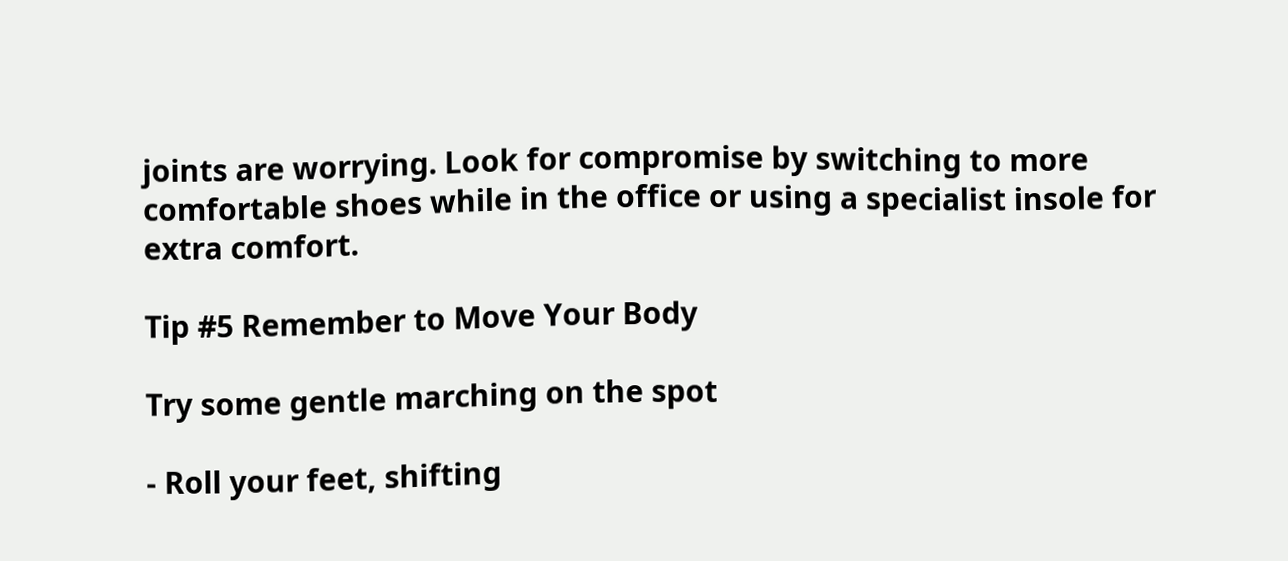joints are worrying. Look for compromise by switching to more comfortable shoes while in the office or using a specialist insole for extra comfort.

Tip #5 Remember to Move Your Body

Try some gentle marching on the spot

- Roll your feet, shifting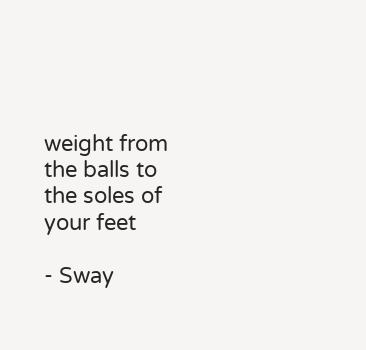weight from the balls to the soles of your feet

- Sway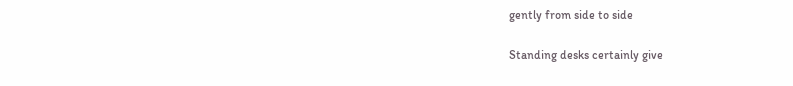gently from side to side

Standing desks certainly give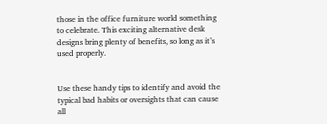those in the office furniture world something to celebrate. This exciting alternative desk designs bring plenty of benefits, so long as it’s used properly.


Use these handy tips to identify and avoid the typical bad habits or oversights that can cause all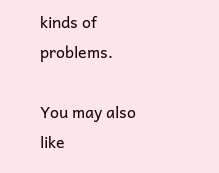kinds of problems.

You may also like